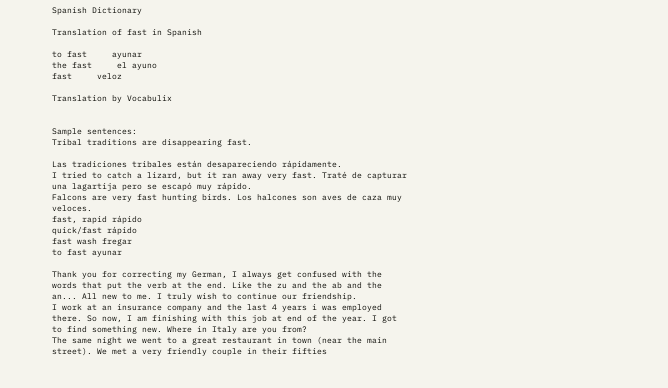Spanish Dictionary

Translation of fast in Spanish

to fast     ayunar
the fast     el ayuno
fast     veloz

Translation by Vocabulix


Sample sentences:
Tribal traditions are disappearing fast.

Las tradiciones tribales están desapareciendo rápidamente.
I tried to catch a lizard, but it ran away very fast. Traté de capturar una lagartija pero se escapó muy rápido.
Falcons are very fast hunting birds. Los halcones son aves de caza muy veloces.
fast, rapid rápido
quick/fast rápido
fast wash fregar
to fast ayunar

Thank you for correcting my German, I always get confused with the words that put the verb at the end. Like the zu and the ab and the an... All new to me. I truly wish to continue our friendship.
I work at an insurance company and the last 4 years i was employed there. So now, I am finishing with this job at end of the year. I got to find something new. Where in Italy are you from?
The same night we went to a great restaurant in town (near the main street). We met a very friendly couple in their fifties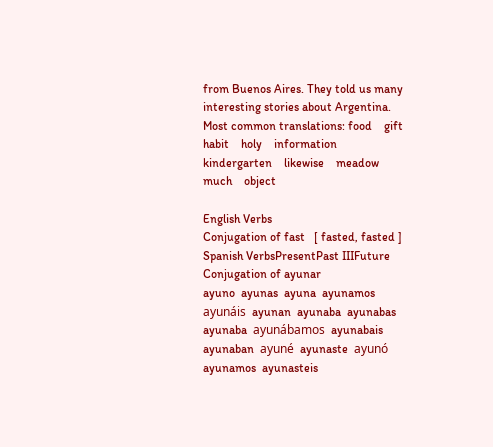from Buenos Aires. They told us many interesting stories about Argentina.
Most common translations: food    gift    habit    holy    information    kindergarten    likewise    meadow    much    object

English Verbs
Conjugation of fast   [ fasted, fasted ]
Spanish VerbsPresentPast IIIFuture
Conjugation of ayunar
ayuno  ayunas  ayuna  ayunamos  ayunáis  ayunan  ayunaba  ayunabas  ayunaba  ayunábamos  ayunabais  ayunaban  ayuné  ayunaste  ayunó  ayunamos  ayunasteis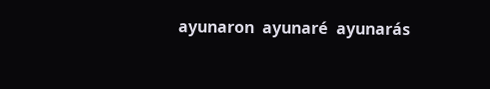ayunaron  ayunaré  ayunarás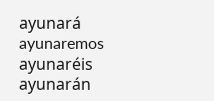ayunará  ayunaremos  ayunaréis  ayunarán